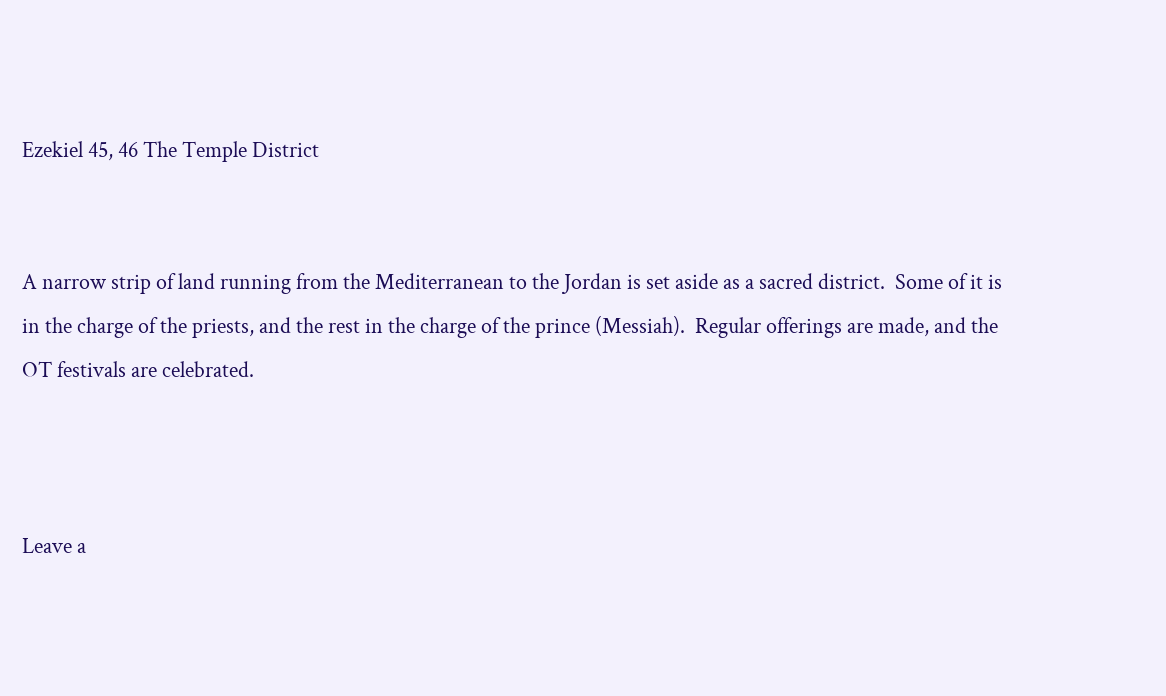Ezekiel 45, 46 The Temple District


A narrow strip of land running from the Mediterranean to the Jordan is set aside as a sacred district.  Some of it is in the charge of the priests, and the rest in the charge of the prince (Messiah).  Regular offerings are made, and the OT festivals are celebrated.



Leave a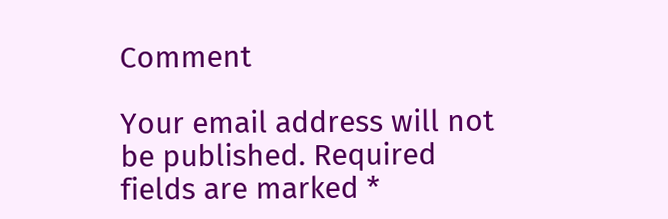Comment

Your email address will not be published. Required fields are marked *